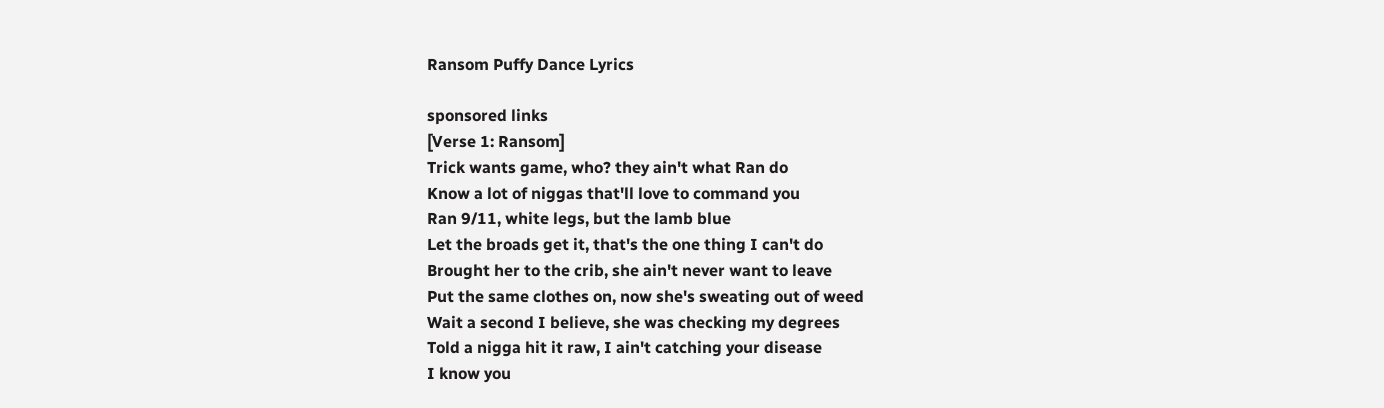Ransom Puffy Dance Lyrics

sponsored links
[Verse 1: Ransom]
Trick wants game, who? they ain't what Ran do
Know a lot of niggas that'll love to command you
Ran 9/11, white legs, but the lamb blue
Let the broads get it, that's the one thing I can't do
Brought her to the crib, she ain't never want to leave
Put the same clothes on, now she's sweating out of weed
Wait a second I believe, she was checking my degrees
Told a nigga hit it raw, I ain't catching your disease
I know you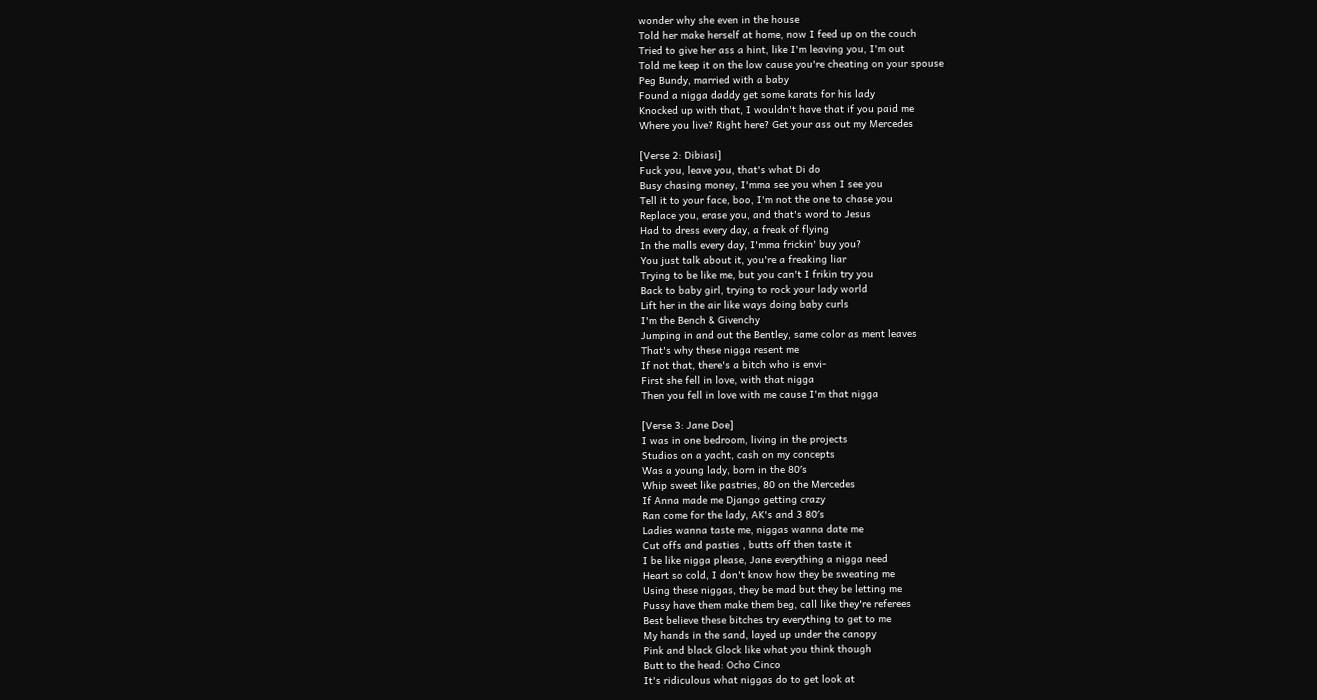wonder why she even in the house
Told her make herself at home, now I feed up on the couch
Tried to give her ass a hint, like I'm leaving you, I'm out
Told me keep it on the low cause you're cheating on your spouse
Peg Bundy, married with a baby
Found a nigga daddy get some karats for his lady
Knocked up with that, I wouldn't have that if you paid me
Where you live? Right here? Get your ass out my Mercedes

[Verse 2: Dibiasi]
Fuck you, leave you, that's what Di do
Busy chasing money, I'mma see you when I see you
Tell it to your face, boo, I'm not the one to chase you
Replace you, erase you, and that's word to Jesus
Had to dress every day, a freak of flying
In the malls every day, I'mma frickin' buy you?
You just talk about it, you're a freaking liar
Trying to be like me, but you can't I frikin try you
Back to baby girl, trying to rock your lady world
Lift her in the air like ways doing baby curls
I'm the Bench & Givenchy
Jumping in and out the Bentley, same color as ment leaves
That's why these nigga resent me
If not that, there's a bitch who is envi-
First she fell in love, with that nigga
Then you fell in love with me cause I'm that nigga

[Verse 3: Jane Doe]
I was in one bedroom, living in the projects
Studios on a yacht, cash on my concepts
Was a young lady, born in the 80′s
Whip sweet like pastries, 80 on the Mercedes
If Anna made me Django getting crazy
Ran come for the lady, AK's and 3 80′s
Ladies wanna taste me, niggas wanna date me
Cut offs and pasties , butts off then taste it
I be like nigga please, Jane everything a nigga need
Heart so cold, I don't know how they be sweating me
Using these niggas, they be mad but they be letting me
Pussy have them make them beg, call like they're referees
Best believe these bitches try everything to get to me
My hands in the sand, layed up under the canopy
Pink and black Glock like what you think though
Butt to the head: Ocho Cinco
It's ridiculous what niggas do to get look at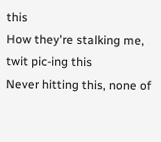this
How they're stalking me, twit pic-ing this
Never hitting this, none of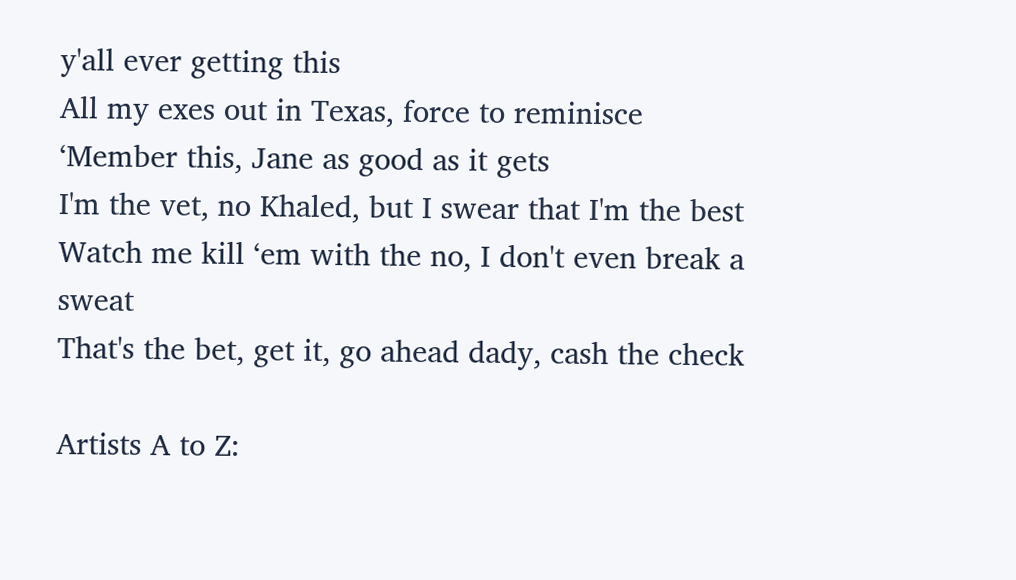y'all ever getting this
All my exes out in Texas, force to reminisce
‘Member this, Jane as good as it gets
I'm the vet, no Khaled, but I swear that I'm the best
Watch me kill ‘em with the no, I don't even break a sweat
That's the bet, get it, go ahead dady, cash the check

Artists A to Z: